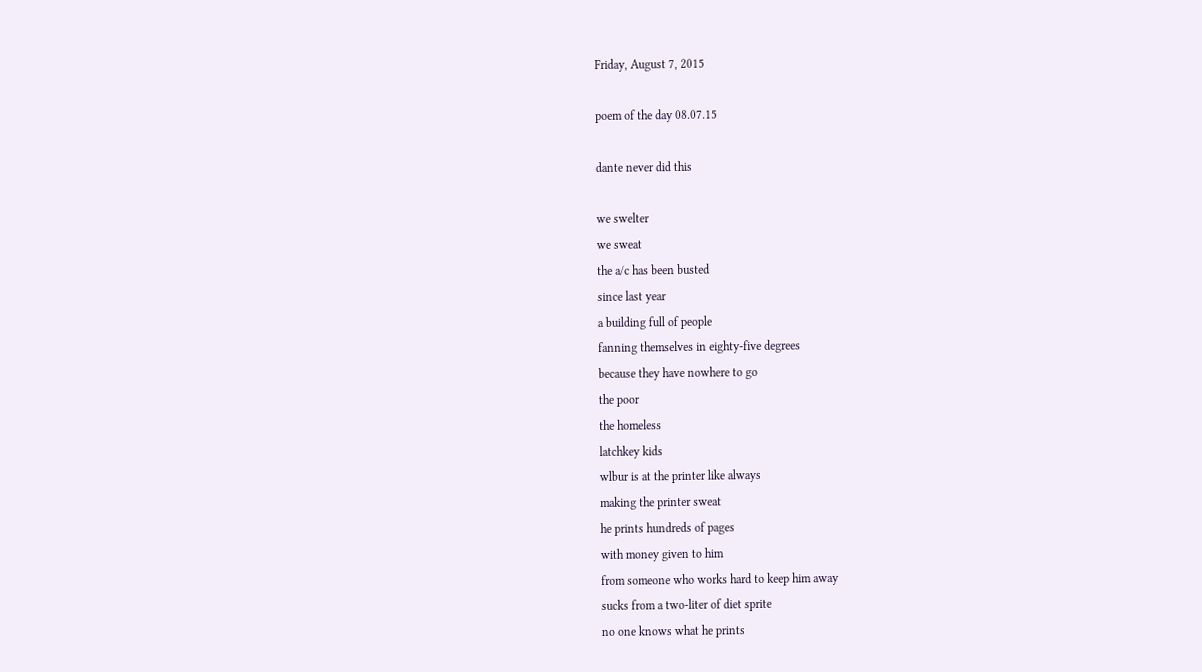Friday, August 7, 2015

poem of the day 08.07.15

dante never did this

we swelter
we sweat
the a/c has been busted
since last year
a building full of people
fanning themselves in eighty-five degrees
because they have nowhere to go
the poor
the homeless
latchkey kids
wlbur is at the printer like always
making the printer sweat
he prints hundreds of pages
with money given to him
from someone who works hard to keep him away
sucks from a two-liter of diet sprite
no one knows what he prints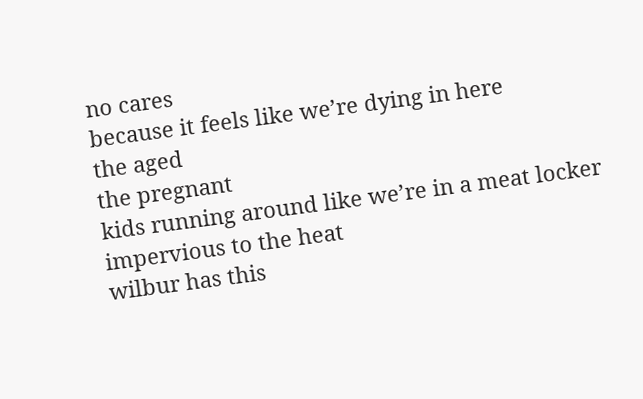no cares
because it feels like we’re dying in here
the aged
the pregnant
kids running around like we’re in a meat locker
impervious to the heat
wilbur has this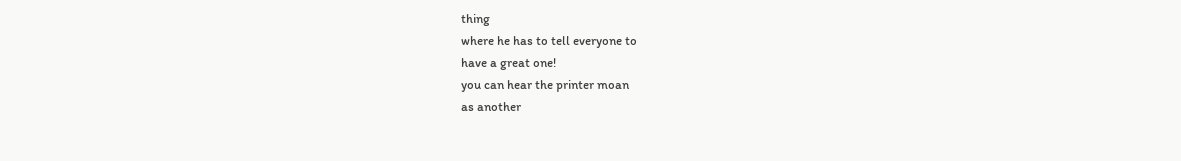thing
where he has to tell everyone to
have a great one!
you can hear the printer moan
as another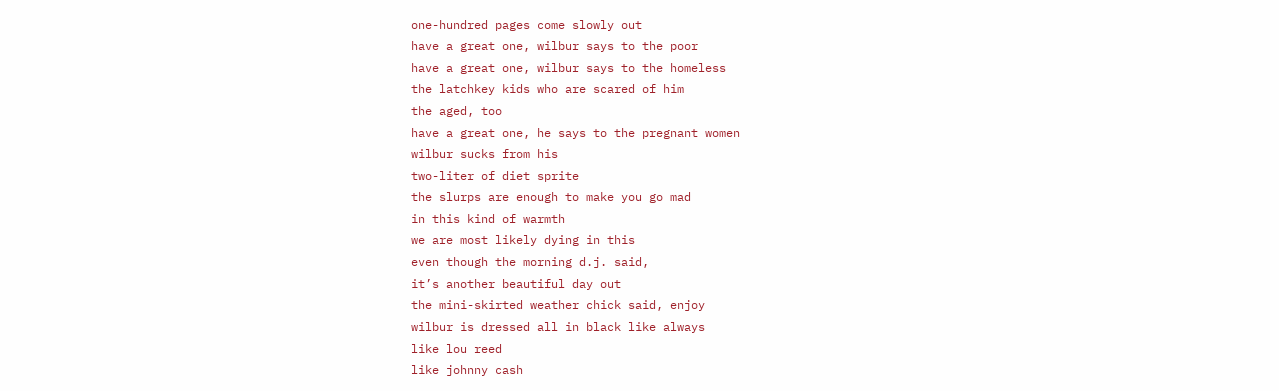one-hundred pages come slowly out
have a great one, wilbur says to the poor
have a great one, wilbur says to the homeless
the latchkey kids who are scared of him
the aged, too
have a great one, he says to the pregnant women
wilbur sucks from his
two-liter of diet sprite
the slurps are enough to make you go mad
in this kind of warmth
we are most likely dying in this
even though the morning d.j. said,
it’s another beautiful day out
the mini-skirted weather chick said, enjoy
wilbur is dressed all in black like always
like lou reed
like johnny cash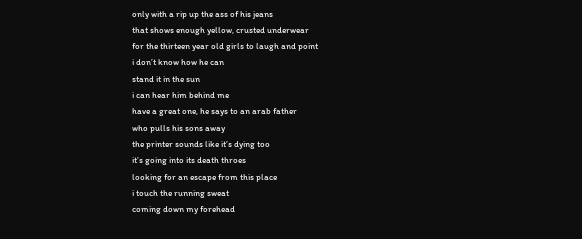only with a rip up the ass of his jeans
that shows enough yellow, crusted underwear
for the thirteen year old girls to laugh and point
i don’t know how he can
stand it in the sun
i can hear him behind me
have a great one, he says to an arab father
who pulls his sons away
the printer sounds like it’s dying too
it’s going into its death throes
looking for an escape from this place
i touch the running sweat
coming down my forehead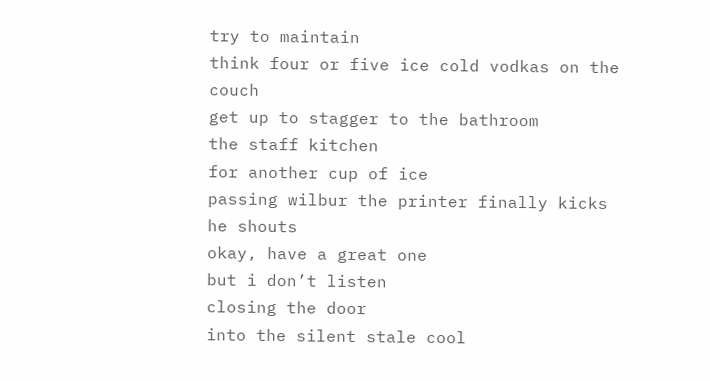try to maintain
think four or five ice cold vodkas on the couch
get up to stagger to the bathroom
the staff kitchen
for another cup of ice
passing wilbur the printer finally kicks
he shouts
okay, have a great one
but i don’t listen
closing the door
into the silent stale cool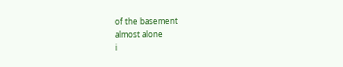of the basement
almost alone
i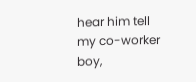hear him tell my co-worker
boy,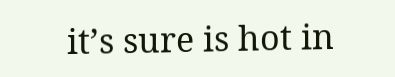it’s sure is hot in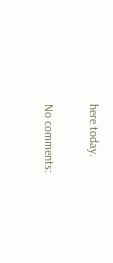here today.


No comments: